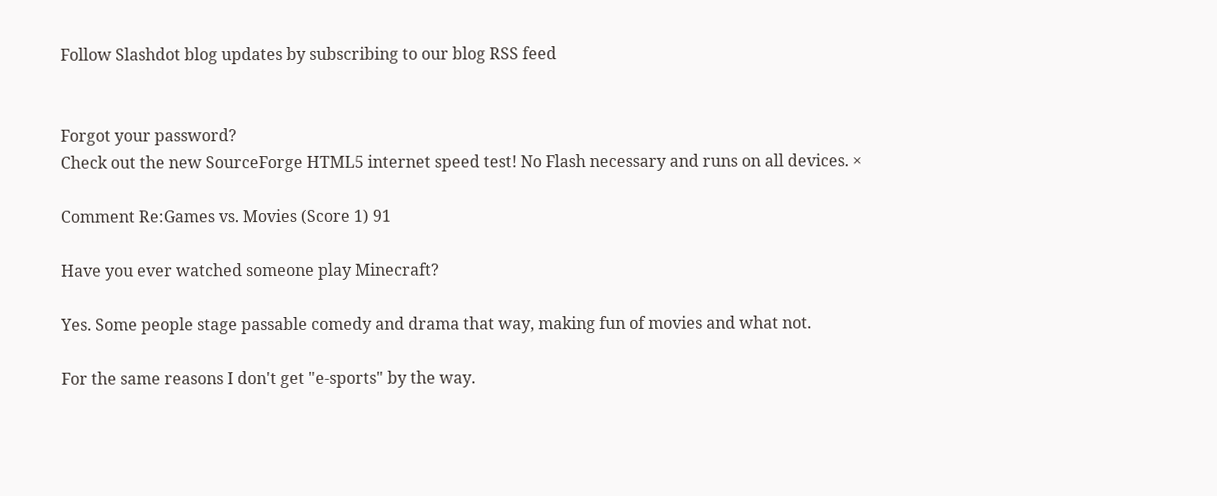Follow Slashdot blog updates by subscribing to our blog RSS feed


Forgot your password?
Check out the new SourceForge HTML5 internet speed test! No Flash necessary and runs on all devices. ×

Comment Re:Games vs. Movies (Score 1) 91

Have you ever watched someone play Minecraft?

Yes. Some people stage passable comedy and drama that way, making fun of movies and what not.

For the same reasons I don't get "e-sports" by the way.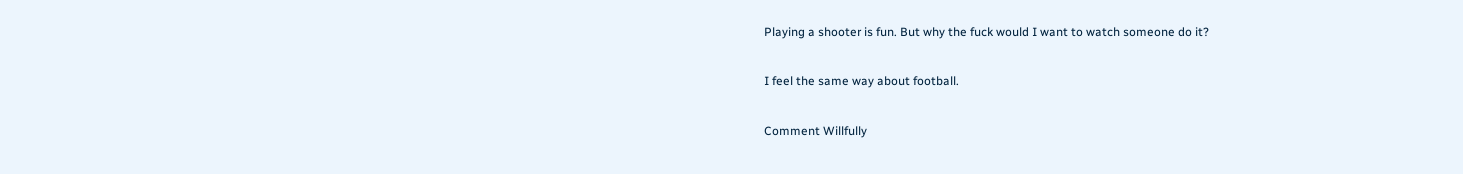Playing a shooter is fun. But why the fuck would I want to watch someone do it?

I feel the same way about football.

Comment Willfully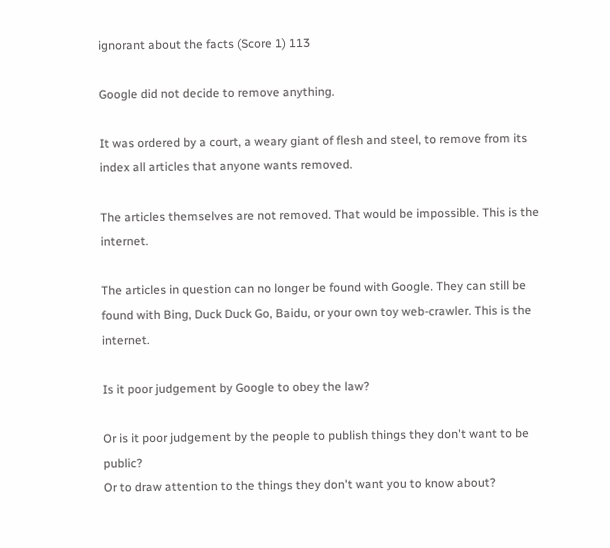ignorant about the facts (Score 1) 113

Google did not decide to remove anything.

It was ordered by a court, a weary giant of flesh and steel, to remove from its index all articles that anyone wants removed.

The articles themselves are not removed. That would be impossible. This is the internet.

The articles in question can no longer be found with Google. They can still be found with Bing, Duck Duck Go, Baidu, or your own toy web-crawler. This is the internet.

Is it poor judgement by Google to obey the law?

Or is it poor judgement by the people to publish things they don't want to be public?
Or to draw attention to the things they don't want you to know about?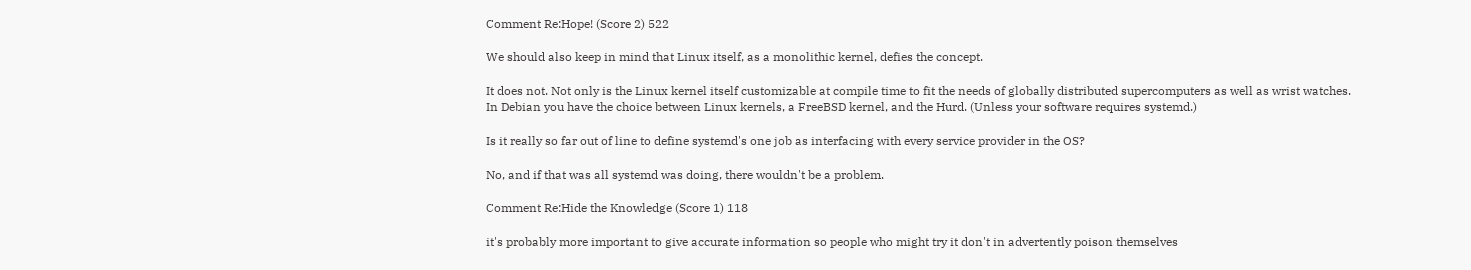Comment Re:Hope! (Score 2) 522

We should also keep in mind that Linux itself, as a monolithic kernel, defies the concept.

It does not. Not only is the Linux kernel itself customizable at compile time to fit the needs of globally distributed supercomputers as well as wrist watches.
In Debian you have the choice between Linux kernels, a FreeBSD kernel, and the Hurd. (Unless your software requires systemd.)

Is it really so far out of line to define systemd's one job as interfacing with every service provider in the OS?

No, and if that was all systemd was doing, there wouldn't be a problem.

Comment Re:Hide the Knowledge (Score 1) 118

it's probably more important to give accurate information so people who might try it don't in advertently poison themselves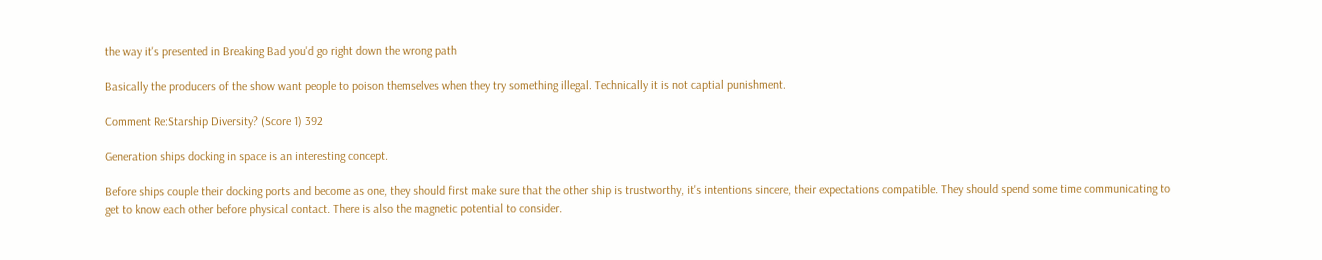the way it's presented in Breaking Bad you'd go right down the wrong path

Basically the producers of the show want people to poison themselves when they try something illegal. Technically it is not captial punishment.

Comment Re:Starship Diversity? (Score 1) 392

Generation ships docking in space is an interesting concept.

Before ships couple their docking ports and become as one, they should first make sure that the other ship is trustworthy, it's intentions sincere, their expectations compatible. They should spend some time communicating to get to know each other before physical contact. There is also the magnetic potential to consider.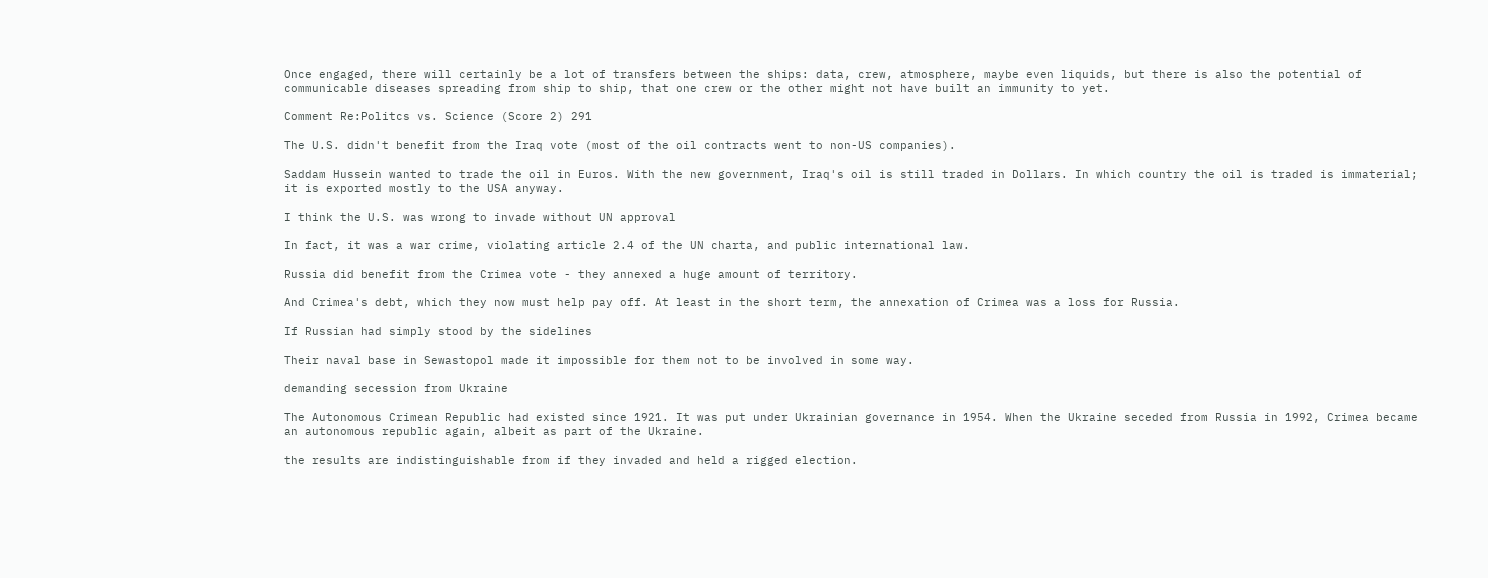Once engaged, there will certainly be a lot of transfers between the ships: data, crew, atmosphere, maybe even liquids, but there is also the potential of communicable diseases spreading from ship to ship, that one crew or the other might not have built an immunity to yet.

Comment Re:Politcs vs. Science (Score 2) 291

The U.S. didn't benefit from the Iraq vote (most of the oil contracts went to non-US companies).

Saddam Hussein wanted to trade the oil in Euros. With the new government, Iraq's oil is still traded in Dollars. In which country the oil is traded is immaterial; it is exported mostly to the USA anyway.

I think the U.S. was wrong to invade without UN approval

In fact, it was a war crime, violating article 2.4 of the UN charta, and public international law.

Russia did benefit from the Crimea vote - they annexed a huge amount of territory.

And Crimea's debt, which they now must help pay off. At least in the short term, the annexation of Crimea was a loss for Russia.

If Russian had simply stood by the sidelines

Their naval base in Sewastopol made it impossible for them not to be involved in some way.

demanding secession from Ukraine

The Autonomous Crimean Republic had existed since 1921. It was put under Ukrainian governance in 1954. When the Ukraine seceded from Russia in 1992, Crimea became an autonomous republic again, albeit as part of the Ukraine.

the results are indistinguishable from if they invaded and held a rigged election.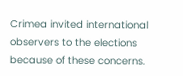Crimea invited international observers to the elections because of these concerns.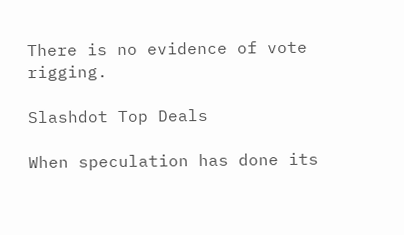There is no evidence of vote rigging.

Slashdot Top Deals

When speculation has done its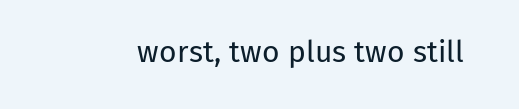worst, two plus two still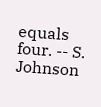equals four. -- S. Johnson